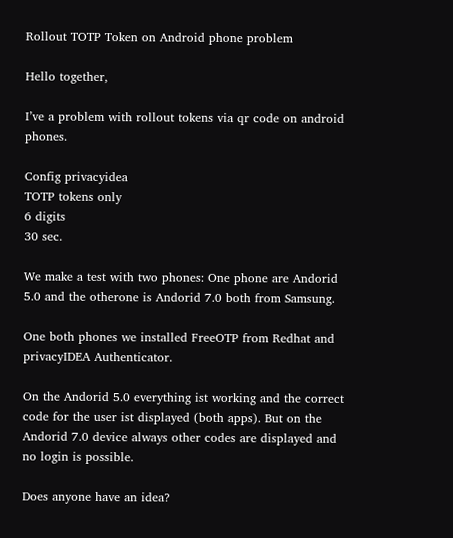Rollout TOTP Token on Android phone problem

Hello together,

I’ve a problem with rollout tokens via qr code on android phones.

Config privacyidea
TOTP tokens only
6 digits
30 sec.

We make a test with two phones: One phone are Andorid 5.0 and the otherone is Andorid 7.0 both from Samsung.

One both phones we installed FreeOTP from Redhat and privacyIDEA Authenticator.

On the Andorid 5.0 everything ist working and the correct code for the user ist displayed (both apps). But on the Andorid 7.0 device always other codes are displayed and no login is possible.

Does anyone have an idea?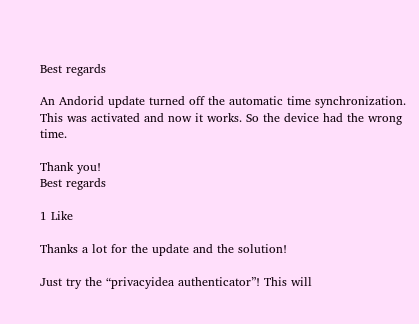Best regards

An Andorid update turned off the automatic time synchronization. This was activated and now it works. So the device had the wrong time.

Thank you!
Best regards

1 Like

Thanks a lot for the update and the solution!

Just try the “privacyidea authenticator”! This will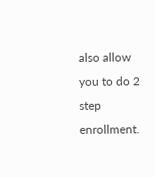also allow you to do 2 step enrollment.